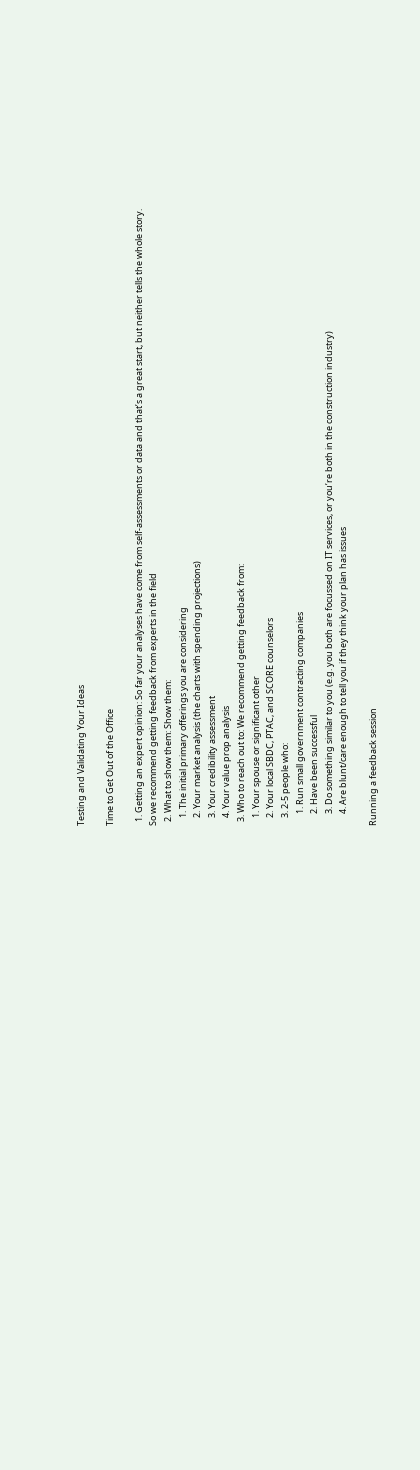Testing and Validating Your Ideas

Time to Get Out of the Office

  1. Getting an expert opinion: So far your analyses have come from self-assessments or data and that’s a great start, but neither tells the whole story. So we recommend getting feedback from experts in the field
  2. What to show them: Show them:
    1. The initial primary offerings you are considering
    2. Your market analysis (the charts with spending projections)
    3. Your credibility assessment
    4. Your value prop analysis
  3. Who to reach out to: We recommend getting feedback from:
    1. Your spouse or significant other
    2. Your local SBDC, PTAC, and SCORE counselors
    3. 2-5 people who:
      1. Run small government contracting companies
      2. Have been successful
      3. Do something similar to you (e.g. you both are focussed on IT services, or you’re both in the construction industry)
      4. Are blunt/care enough to tell you if they think your plan has issues

Running a feedback session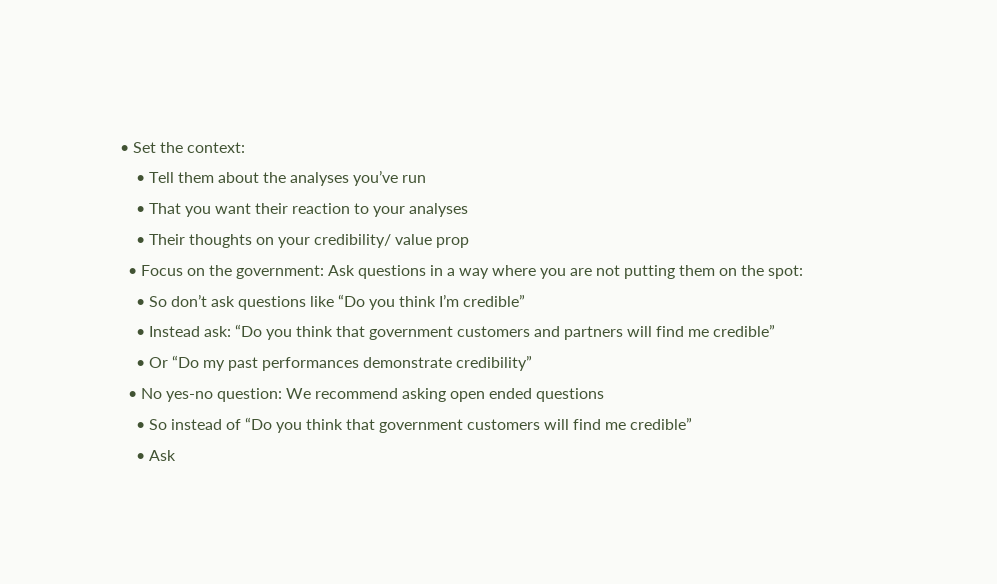• Set the context:
    • Tell them about the analyses you’ve run
    • That you want their reaction to your analyses
    • Their thoughts on your credibility/ value prop
  • Focus on the government: Ask questions in a way where you are not putting them on the spot:
    • So don’t ask questions like “Do you think I’m credible”
    • Instead ask: “Do you think that government customers and partners will find me credible”
    • Or “Do my past performances demonstrate credibility”
  • No yes-no question: We recommend asking open ended questions
    • So instead of “Do you think that government customers will find me credible”
    • Ask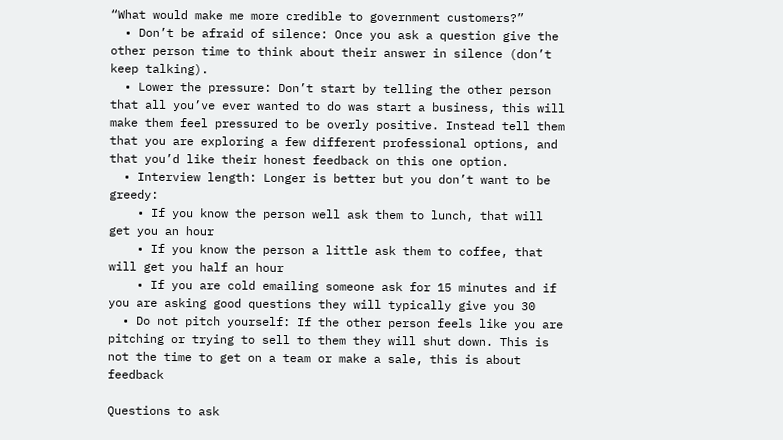“What would make me more credible to government customers?”
  • Don’t be afraid of silence: Once you ask a question give the other person time to think about their answer in silence (don’t keep talking).
  • Lower the pressure: Don’t start by telling the other person that all you’ve ever wanted to do was start a business, this will make them feel pressured to be overly positive. Instead tell them that you are exploring a few different professional options, and that you’d like their honest feedback on this one option.
  • Interview length: Longer is better but you don’t want to be greedy:
    • If you know the person well ask them to lunch, that will get you an hour
    • If you know the person a little ask them to coffee, that will get you half an hour
    • If you are cold emailing someone ask for 15 minutes and if you are asking good questions they will typically give you 30
  • Do not pitch yourself: If the other person feels like you are pitching or trying to sell to them they will shut down. This is not the time to get on a team or make a sale, this is about feedback

Questions to ask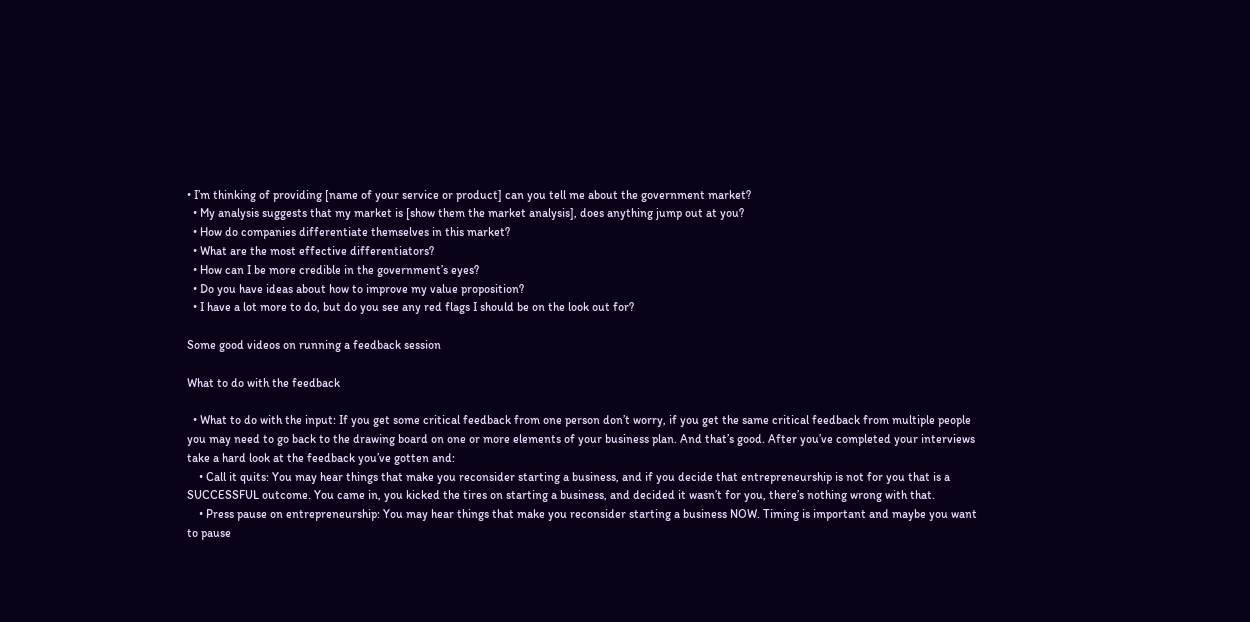• I’m thinking of providing [name of your service or product] can you tell me about the government market?
  • My analysis suggests that my market is [show them the market analysis], does anything jump out at you?
  • How do companies differentiate themselves in this market?
  • What are the most effective differentiators?
  • How can I be more credible in the government’s eyes?
  • Do you have ideas about how to improve my value proposition?
  • I have a lot more to do, but do you see any red flags I should be on the look out for?

Some good videos on running a feedback session

What to do with the feedback

  • What to do with the input: If you get some critical feedback from one person don’t worry, if you get the same critical feedback from multiple people you may need to go back to the drawing board on one or more elements of your business plan. And that’s good. After you’ve completed your interviews take a hard look at the feedback you’ve gotten and:
    • Call it quits: You may hear things that make you reconsider starting a business, and if you decide that entrepreneurship is not for you that is a SUCCESSFUL outcome. You came in, you kicked the tires on starting a business, and decided it wasn’t for you, there’s nothing wrong with that.
    • Press pause on entrepreneurship: You may hear things that make you reconsider starting a business NOW. Timing is important and maybe you want to pause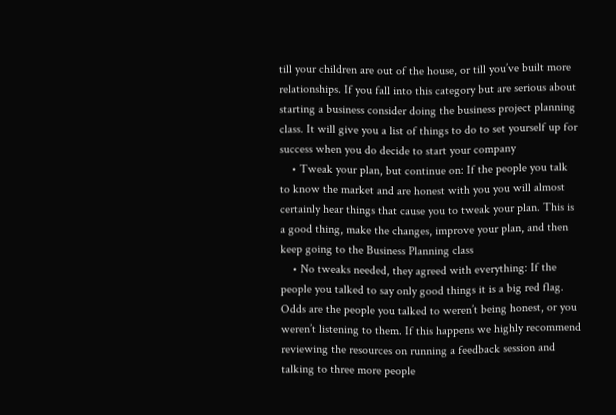till your children are out of the house, or till you’ve built more relationships. If you fall into this category but are serious about starting a business consider doing the business project planning class. It will give you a list of things to do to set yourself up for success when you do decide to start your company
    • Tweak your plan, but continue on: If the people you talk to know the market and are honest with you you will almost certainly hear things that cause you to tweak your plan. This is a good thing, make the changes, improve your plan, and then keep going to the Business Planning class
    • No tweaks needed, they agreed with everything: If the people you talked to say only good things it is a big red flag. Odds are the people you talked to weren’t being honest, or you weren’t listening to them. If this happens we highly recommend reviewing the resources on running a feedback session and talking to three more people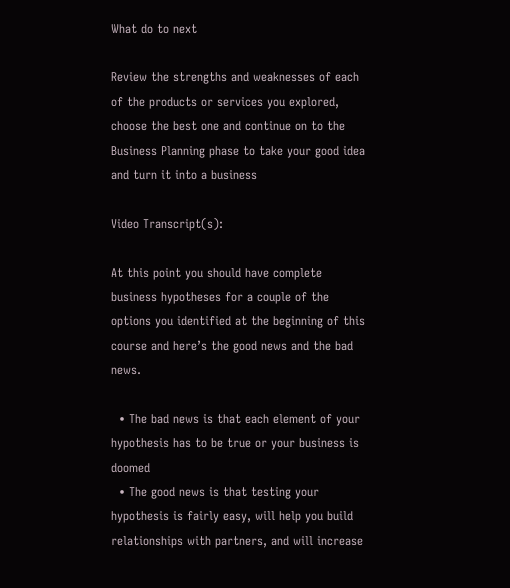What do to next

Review the strengths and weaknesses of each of the products or services you explored, choose the best one and continue on to the Business Planning phase to take your good idea and turn it into a business

Video Transcript(s):

At this point you should have complete business hypotheses for a couple of the options you identified at the beginning of this course and here’s the good news and the bad news.

  • The bad news is that each element of your hypothesis has to be true or your business is doomed
  • The good news is that testing your hypothesis is fairly easy, will help you build relationships with partners, and will increase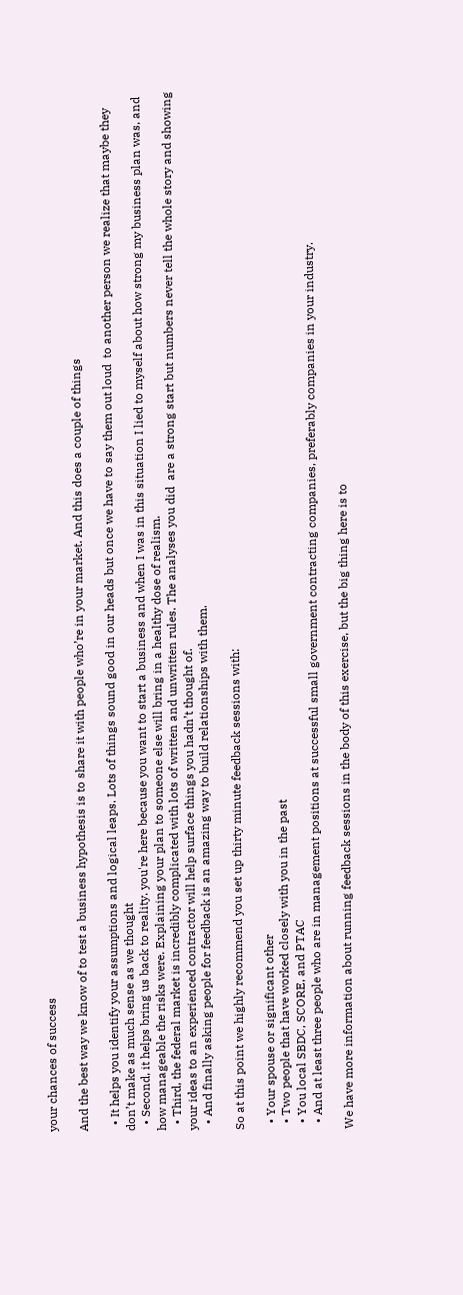your chances of success

And the best way we know of to test a business hypothesis is to share it with people who’re in your market. And this does a couple of things

  • It helps you identify your assumptions and logical leaps. Lots of things sound good in our heads but once we have to say them out loud  to another person we realize that maybe they don’t make as much sense as we thought
  • Second, it helps bring us back to reality. you're here because you want to start a business and when I was in this situation I lied to myself about how strong my business plan was, and how manageable the risks were. Explaining your plan to someone else will bring in a healthy dose of realism.
  • Third, the federal market is incredibly complicated with lots of written and unwritten rules. The analyses you did  are a strong start but numbers never tell the whole story and showing your ideas to an experienced contractor will help surface things you hadn’t thought of.
  • And finally asking people for feedback is an amazing way to build relationships with them.

So at this point we highly recommend you set up thirty minute feedback sessions with:

  • Your spouse or significant other
  • Two people that have worked closely with you in the past
  • You local SBDC, SCORE, and PTAC
  • And at least three people who are in management positions at successful small government contracting companies, preferably companies in your industry.

We have more information about running feedback sessions in the body of this exercise, but the big thing here is to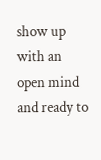show up with an open mind and ready to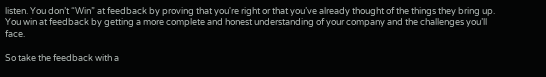listen. You don’t “Win” at feedback by proving that you're right or that you’ve already thought of the things they bring up. You win at feedback by getting a more complete and honest understanding of your company and the challenges you’ll face.

So take the feedback with a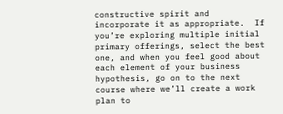constructive spirit and incorporate it as appropriate.  If you’re exploring multiple initial primary offerings, select the best one, and when you feel good about each element of your business hypothesis, go on to the next course where we’ll create a work plan to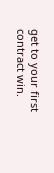get to your first contract win.